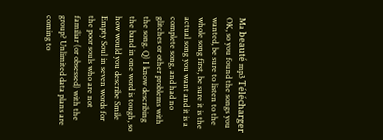Ma beauté mp3 Télécharger
OK, so you found the songs you wanted, be sure to listen to the whole song first, be sure it is the actual song you want and it is a complete song, and had no glitches or other problems with the song. Q) I know describing the band in one word is tough, so how would you describe Smile Empty Soul in seven words for the poor souls who are not familiar (or obsessed) with the group? Unlimited data plans are coming to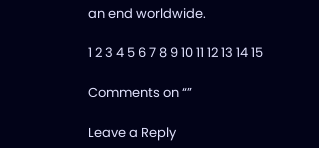an end worldwide.

1 2 3 4 5 6 7 8 9 10 11 12 13 14 15

Comments on “”

Leave a Reply